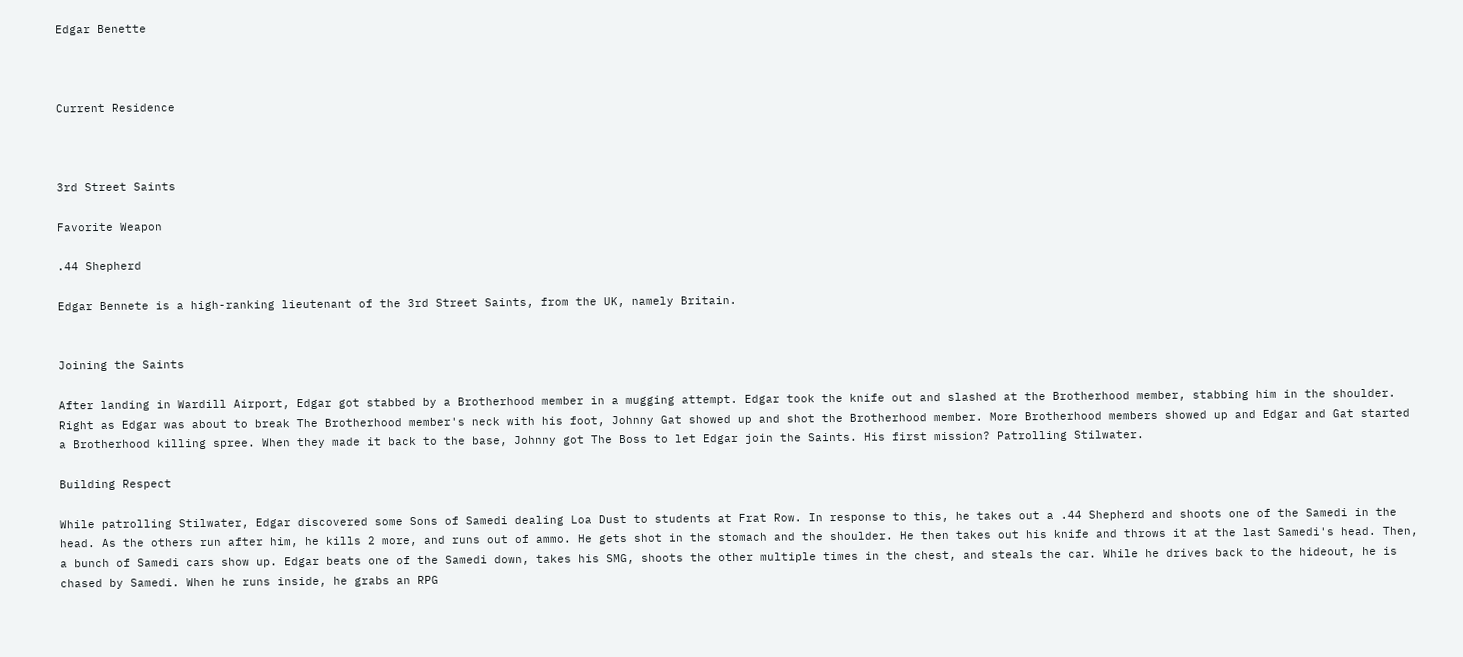Edgar Benette



Current Residence



3rd Street Saints

Favorite Weapon

.44 Shepherd

Edgar Bennete is a high-ranking lieutenant of the 3rd Street Saints, from the UK, namely Britain.


Joining the Saints

After landing in Wardill Airport, Edgar got stabbed by a Brotherhood member in a mugging attempt. Edgar took the knife out and slashed at the Brotherhood member, stabbing him in the shoulder. Right as Edgar was about to break The Brotherhood member's neck with his foot, Johnny Gat showed up and shot the Brotherhood member. More Brotherhood members showed up and Edgar and Gat started a Brotherhood killing spree. When they made it back to the base, Johnny got The Boss to let Edgar join the Saints. His first mission? Patrolling Stilwater.

Building Respect

While patrolling Stilwater, Edgar discovered some Sons of Samedi dealing Loa Dust to students at Frat Row. In response to this, he takes out a .44 Shepherd and shoots one of the Samedi in the head. As the others run after him, he kills 2 more, and runs out of ammo. He gets shot in the stomach and the shoulder. He then takes out his knife and throws it at the last Samedi's head. Then, a bunch of Samedi cars show up. Edgar beats one of the Samedi down, takes his SMG, shoots the other multiple times in the chest, and steals the car. While he drives back to the hideout, he is chased by Samedi. When he runs inside, he grabs an RPG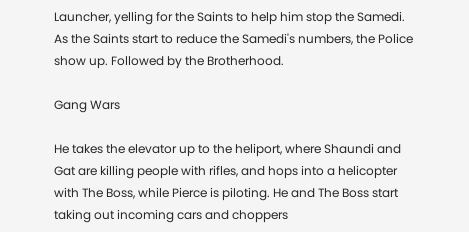Launcher, yelling for the Saints to help him stop the Samedi. As the Saints start to reduce the Samedi's numbers, the Police show up. Followed by the Brotherhood.

Gang Wars

He takes the elevator up to the heliport, where Shaundi and Gat are killing people with rifles, and hops into a helicopter with The Boss, while Pierce is piloting. He and The Boss start taking out incoming cars and choppers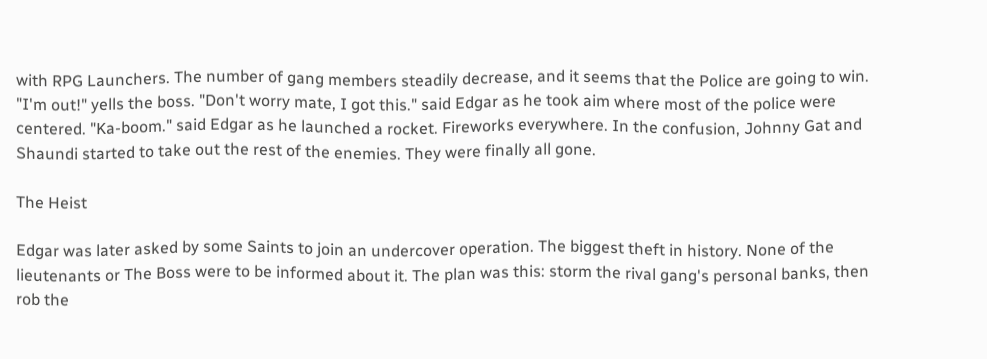with RPG Launchers. The number of gang members steadily decrease, and it seems that the Police are going to win. "I'm out!" yells the boss. "Don't worry mate, I got this." said Edgar as he took aim where most of the police were centered. "Ka-boom." said Edgar as he launched a rocket. Fireworks everywhere. In the confusion, Johnny Gat and Shaundi started to take out the rest of the enemies. They were finally all gone.

The Heist

Edgar was later asked by some Saints to join an undercover operation. The biggest theft in history. None of the lieutenants or The Boss were to be informed about it. The plan was this: storm the rival gang's personal banks, then rob the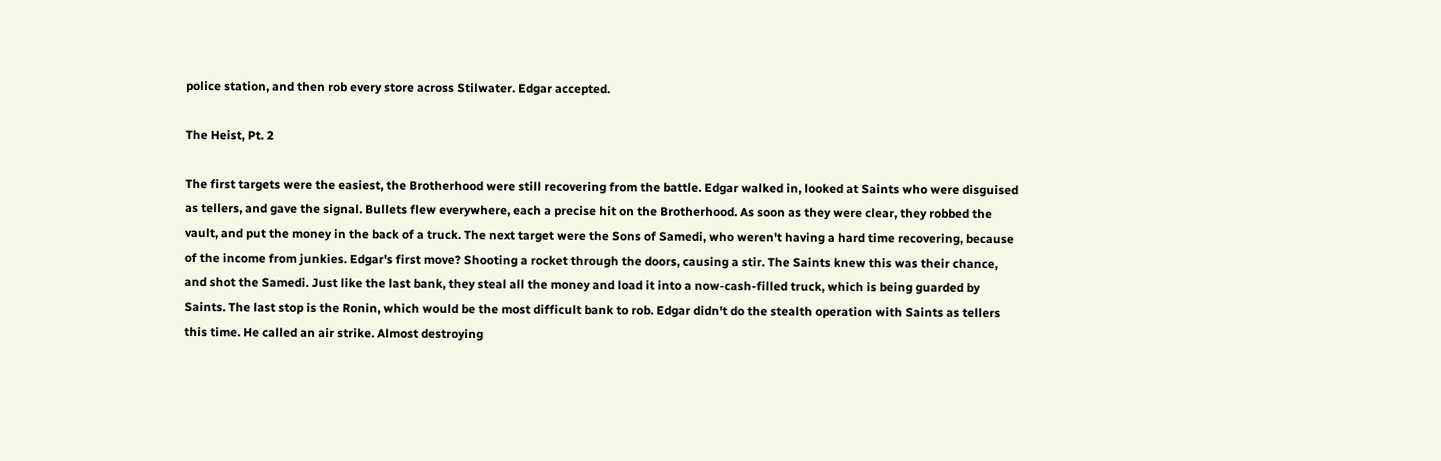police station, and then rob every store across Stilwater. Edgar accepted.

The Heist, Pt. 2

The first targets were the easiest, the Brotherhood were still recovering from the battle. Edgar walked in, looked at Saints who were disguised as tellers, and gave the signal. Bullets flew everywhere, each a precise hit on the Brotherhood. As soon as they were clear, they robbed the vault, and put the money in the back of a truck. The next target were the Sons of Samedi, who weren't having a hard time recovering, because of the income from junkies. Edgar's first move? Shooting a rocket through the doors, causing a stir. The Saints knew this was their chance, and shot the Samedi. Just like the last bank, they steal all the money and load it into a now-cash-filled truck, which is being guarded by Saints. The last stop is the Ronin, which would be the most difficult bank to rob. Edgar didn't do the stealth operation with Saints as tellers this time. He called an air strike. Almost destroying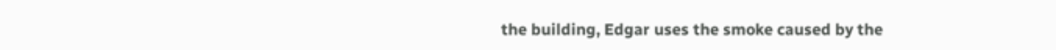the building, Edgar uses the smoke caused by the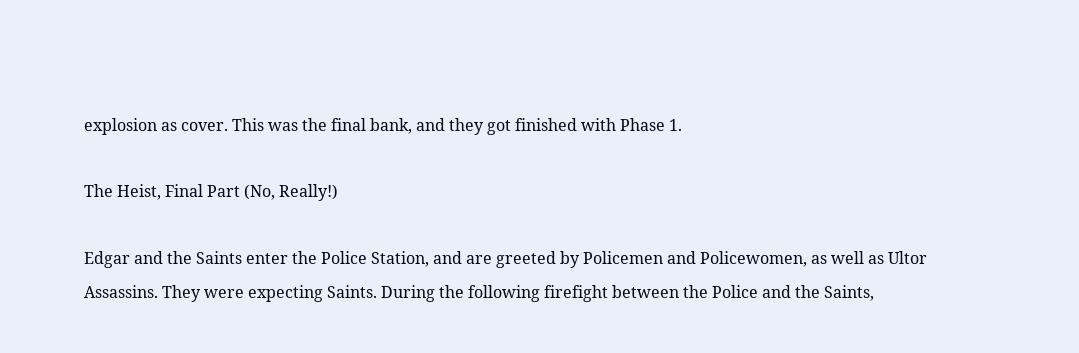explosion as cover. This was the final bank, and they got finished with Phase 1.

The Heist, Final Part (No, Really!)

Edgar and the Saints enter the Police Station, and are greeted by Policemen and Policewomen, as well as Ultor Assassins. They were expecting Saints. During the following firefight between the Police and the Saints,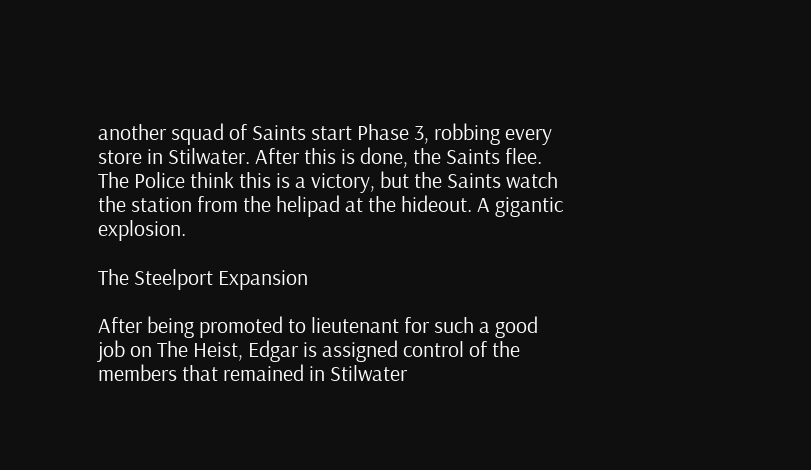another squad of Saints start Phase 3, robbing every store in Stilwater. After this is done, the Saints flee. The Police think this is a victory, but the Saints watch the station from the helipad at the hideout. A gigantic explosion.

The Steelport Expansion

After being promoted to lieutenant for such a good job on The Heist, Edgar is assigned control of the members that remained in Stilwater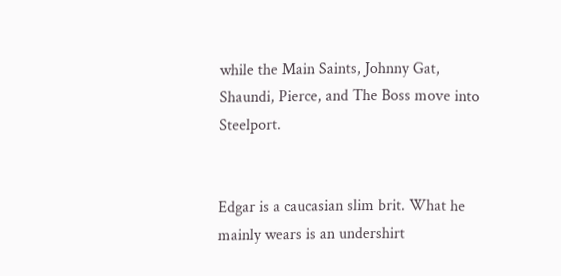while the Main Saints, Johnny Gat, Shaundi, Pierce, and The Boss move into Steelport.


Edgar is a caucasian slim brit. What he mainly wears is an undershirt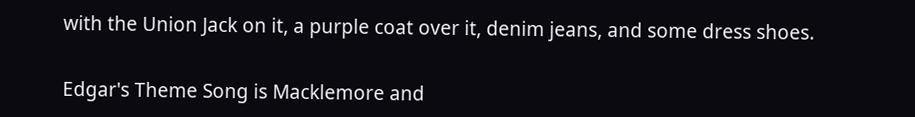with the Union Jack on it, a purple coat over it, denim jeans, and some dress shoes.


Edgar's Theme Song is Macklemore and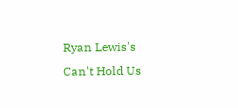Ryan Lewis's Can't Hold Us